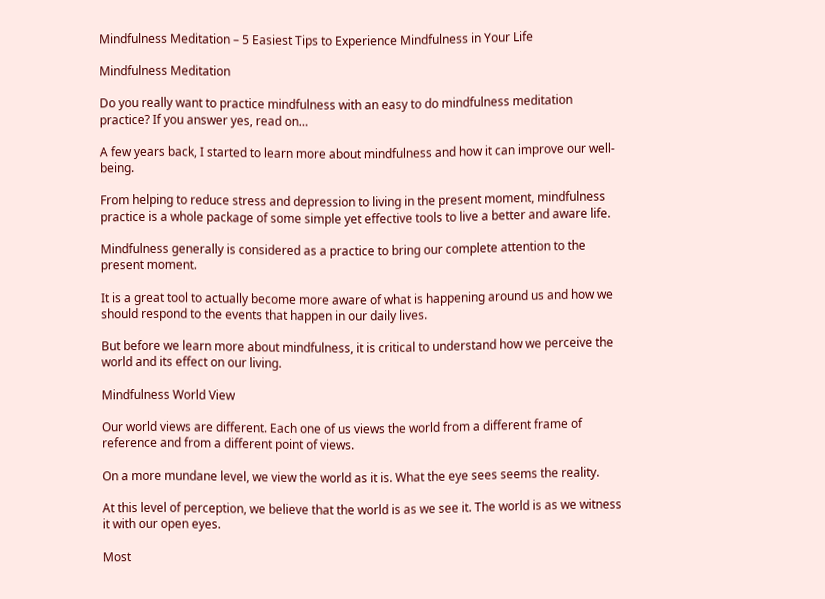Mindfulness Meditation – 5 Easiest Tips to Experience Mindfulness in Your Life

Mindfulness Meditation

Do you really want to practice mindfulness with an easy to do mindfulness meditation practice? If you answer yes, read on…

A few years back, I started to learn more about mindfulness and how it can improve our well-being.

From helping to reduce stress and depression to living in the present moment, mindfulness practice is a whole package of some simple yet effective tools to live a better and aware life.

Mindfulness generally is considered as a practice to bring our complete attention to the present moment.

It is a great tool to actually become more aware of what is happening around us and how we should respond to the events that happen in our daily lives.

But before we learn more about mindfulness, it is critical to understand how we perceive the world and its effect on our living.

Mindfulness World View

Our world views are different. Each one of us views the world from a different frame of reference and from a different point of views.

On a more mundane level, we view the world as it is. What the eye sees seems the reality.

At this level of perception, we believe that the world is as we see it. The world is as we witness it with our open eyes.

Most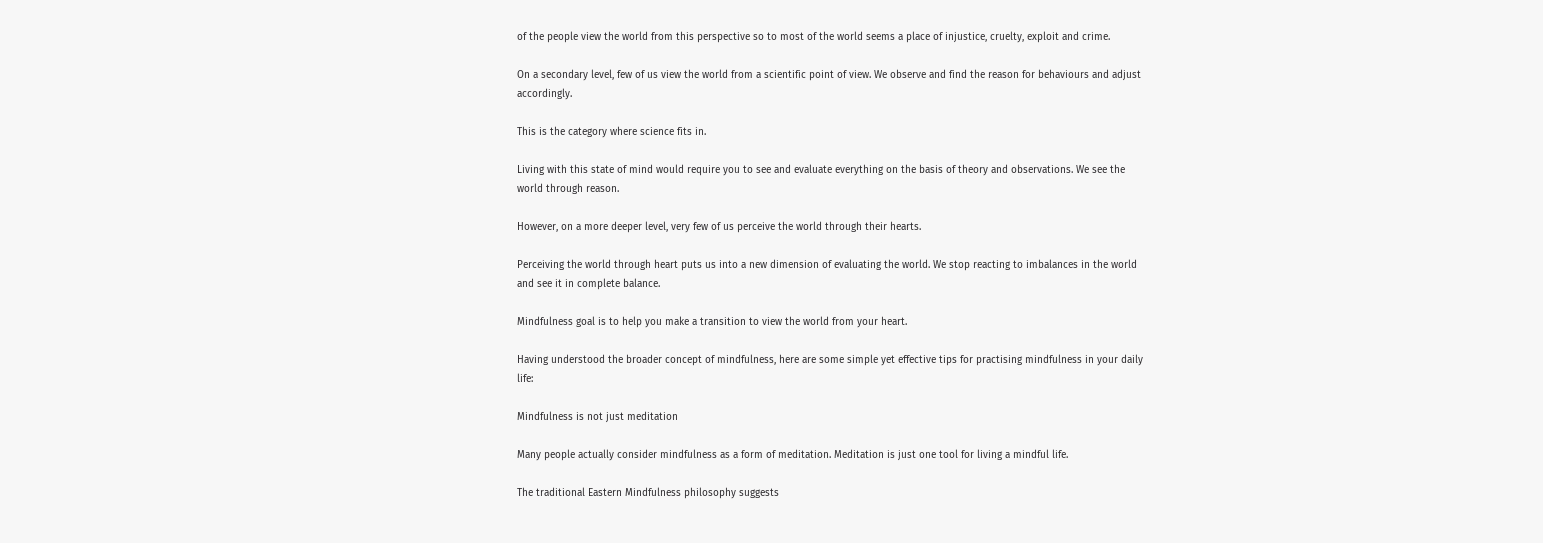of the people view the world from this perspective so to most of the world seems a place of injustice, cruelty, exploit and crime.

On a secondary level, few of us view the world from a scientific point of view. We observe and find the reason for behaviours and adjust accordingly.

This is the category where science fits in.

Living with this state of mind would require you to see and evaluate everything on the basis of theory and observations. We see the world through reason.

However, on a more deeper level, very few of us perceive the world through their hearts.

Perceiving the world through heart puts us into a new dimension of evaluating the world. We stop reacting to imbalances in the world and see it in complete balance.

Mindfulness goal is to help you make a transition to view the world from your heart.

Having understood the broader concept of mindfulness, here are some simple yet effective tips for practising mindfulness in your daily life:

Mindfulness is not just meditation

Many people actually consider mindfulness as a form of meditation. Meditation is just one tool for living a mindful life.

The traditional Eastern Mindfulness philosophy suggests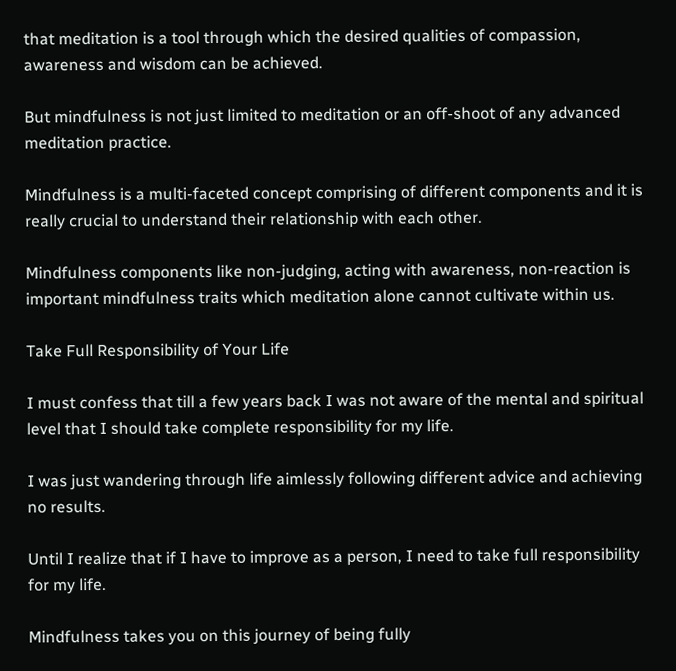that meditation is a tool through which the desired qualities of compassion, awareness and wisdom can be achieved.

But mindfulness is not just limited to meditation or an off-shoot of any advanced meditation practice.

Mindfulness is a multi-faceted concept comprising of different components and it is really crucial to understand their relationship with each other.

Mindfulness components like non-judging, acting with awareness, non-reaction is important mindfulness traits which meditation alone cannot cultivate within us.

Take Full Responsibility of Your Life

I must confess that till a few years back I was not aware of the mental and spiritual level that I should take complete responsibility for my life.

I was just wandering through life aimlessly following different advice and achieving no results.

Until I realize that if I have to improve as a person, I need to take full responsibility for my life.

Mindfulness takes you on this journey of being fully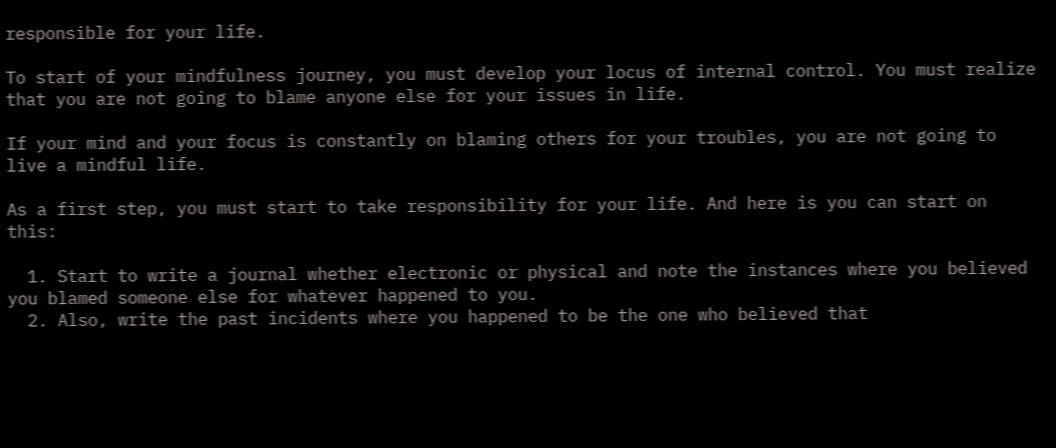responsible for your life.

To start of your mindfulness journey, you must develop your locus of internal control. You must realize that you are not going to blame anyone else for your issues in life.

If your mind and your focus is constantly on blaming others for your troubles, you are not going to live a mindful life.

As a first step, you must start to take responsibility for your life. And here is you can start on this:

  1. Start to write a journal whether electronic or physical and note the instances where you believed you blamed someone else for whatever happened to you.
  2. Also, write the past incidents where you happened to be the one who believed that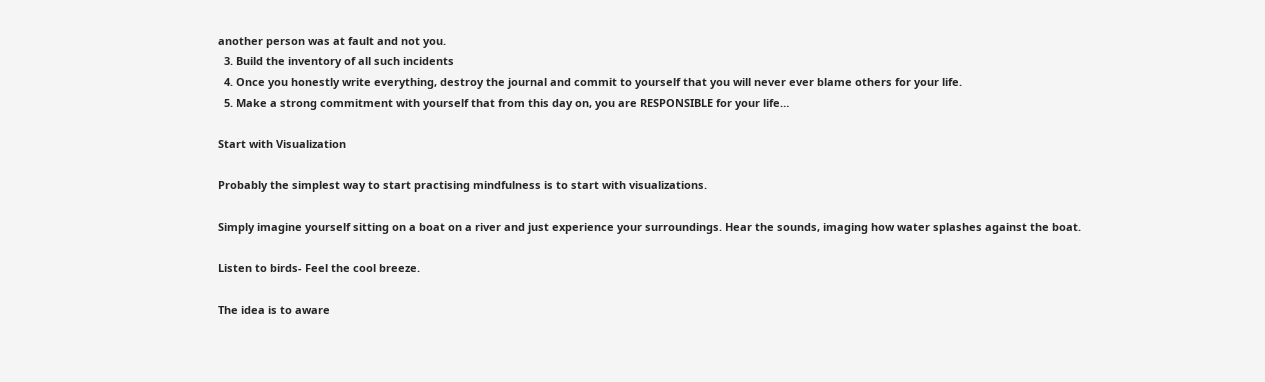another person was at fault and not you.
  3. Build the inventory of all such incidents
  4. Once you honestly write everything, destroy the journal and commit to yourself that you will never ever blame others for your life.
  5. Make a strong commitment with yourself that from this day on, you are RESPONSIBLE for your life…

Start with Visualization

Probably the simplest way to start practising mindfulness is to start with visualizations.

Simply imagine yourself sitting on a boat on a river and just experience your surroundings. Hear the sounds, imaging how water splashes against the boat.

Listen to birds- Feel the cool breeze.

The idea is to aware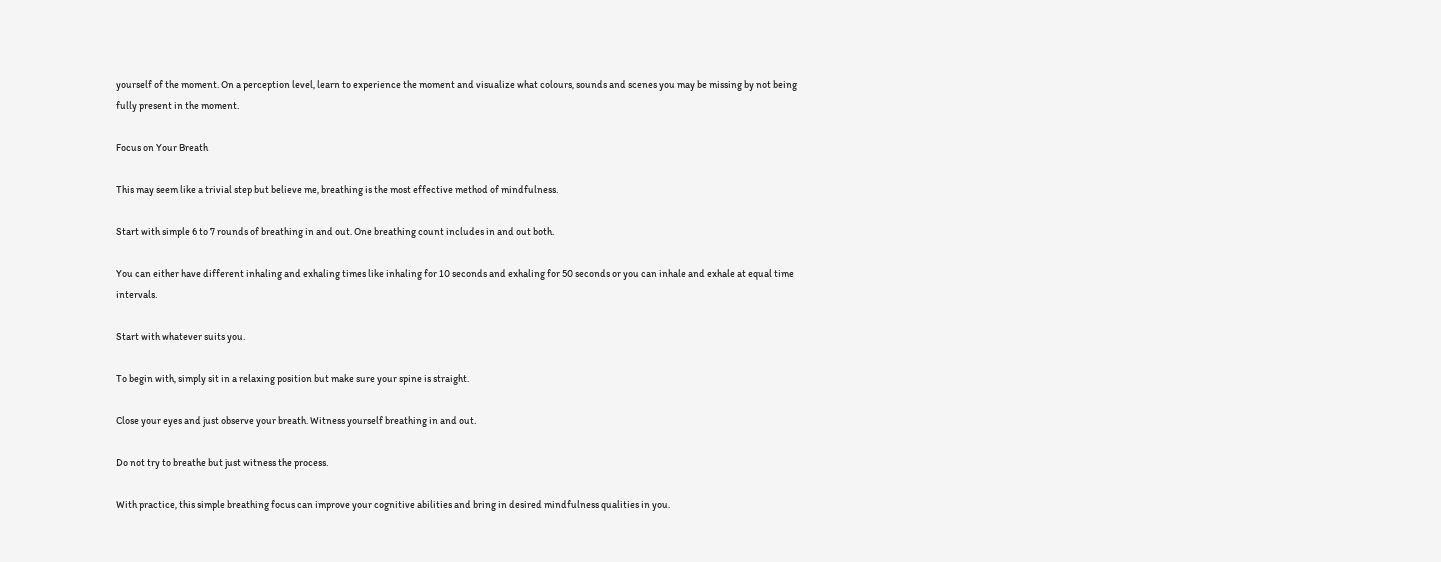yourself of the moment. On a perception level, learn to experience the moment and visualize what colours, sounds and scenes you may be missing by not being fully present in the moment.

Focus on Your Breath

This may seem like a trivial step but believe me, breathing is the most effective method of mindfulness.

Start with simple 6 to 7 rounds of breathing in and out. One breathing count includes in and out both.

You can either have different inhaling and exhaling times like inhaling for 10 seconds and exhaling for 50 seconds or you can inhale and exhale at equal time intervals.

Start with whatever suits you.

To begin with, simply sit in a relaxing position but make sure your spine is straight.

Close your eyes and just observe your breath. Witness yourself breathing in and out.

Do not try to breathe but just witness the process.

With practice, this simple breathing focus can improve your cognitive abilities and bring in desired mindfulness qualities in you.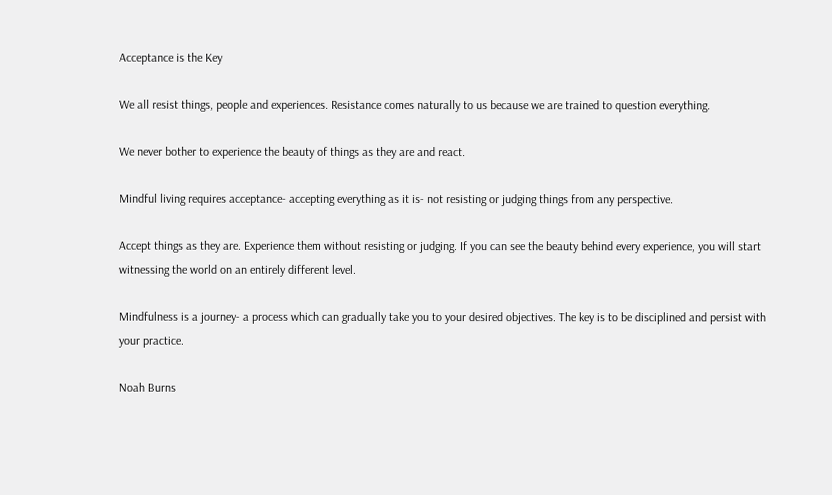Acceptance is the Key

We all resist things, people and experiences. Resistance comes naturally to us because we are trained to question everything.

We never bother to experience the beauty of things as they are and react.

Mindful living requires acceptance- accepting everything as it is- not resisting or judging things from any perspective.

Accept things as they are. Experience them without resisting or judging. If you can see the beauty behind every experience, you will start witnessing the world on an entirely different level.

Mindfulness is a journey- a process which can gradually take you to your desired objectives. The key is to be disciplined and persist with your practice.

Noah Burns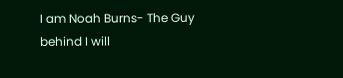I am Noah Burns- The Guy behind I will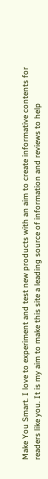Make You Smart. I love to experiment and test new products with an aim to create informative contents for readers like you. It is my aim to make this site a leading source of information and reviews to help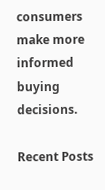consumers make more informed buying decisions.

Recent Posts